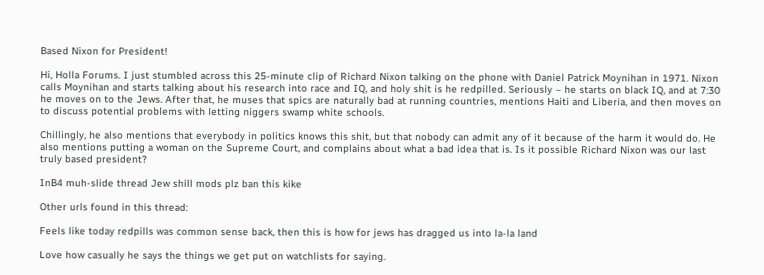Based Nixon for President!

Hi, Holla Forums. I just stumbled across this 25-minute clip of Richard Nixon talking on the phone with Daniel Patrick Moynihan in 1971. Nixon calls Moynihan and starts talking about his research into race and IQ, and holy shit is he redpilled. Seriously – he starts on black IQ, and at 7:30 he moves on to the Jews. After that, he muses that spics are naturally bad at running countries, mentions Haiti and Liberia, and then moves on to discuss potential problems with letting niggers swamp white schools.

Chillingly, he also mentions that everybody in politics knows this shit, but that nobody can admit any of it because of the harm it would do. He also mentions putting a woman on the Supreme Court, and complains about what a bad idea that is. Is it possible Richard Nixon was our last truly based president?

InB4 muh-slide thread Jew shill mods plz ban this kike

Other urls found in this thread:

Feels like today redpills was common sense back, then this is how for jews has dragged us into la-la land

Love how casually he says the things we get put on watchlists for saying.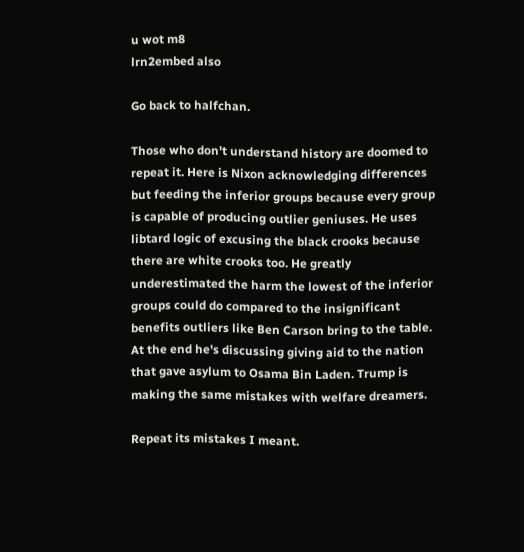u wot m8
lrn2embed also

Go back to halfchan.

Those who don't understand history are doomed to repeat it. Here is Nixon acknowledging differences but feeding the inferior groups because every group is capable of producing outlier geniuses. He uses libtard logic of excusing the black crooks because there are white crooks too. He greatly underestimated the harm the lowest of the inferior groups could do compared to the insignificant benefits outliers like Ben Carson bring to the table. At the end he's discussing giving aid to the nation that gave asylum to Osama Bin Laden. Trump is making the same mistakes with welfare dreamers.

Repeat its mistakes I meant.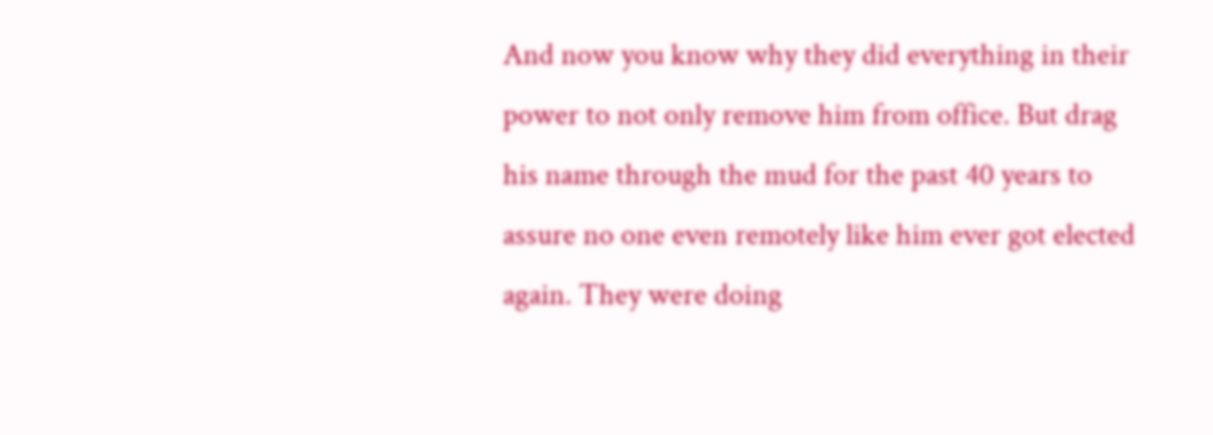And now you know why they did everything in their power to not only remove him from office. But drag his name through the mud for the past 40 years to assure no one even remotely like him ever got elected again. They were doing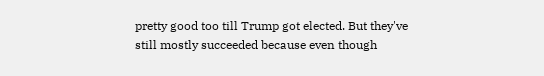pretty good too till Trump got elected. But they've still mostly succeeded because even though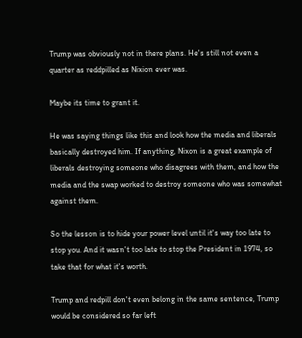Trump was obviously not in there plans. He's still not even a quarter as reddpilled as Nixion ever was.

Maybe its time to grant it.

He was saying things like this and look how the media and liberals basically destroyed him. If anything, Nixon is a great example of liberals destroying someone who disagrees with them, and how the media and the swap worked to destroy someone who was somewhat against them.

So the lesson is to hide your power level until it's way too late to stop you. And it wasn't too late to stop the President in 1974, so take that for what it's worth.

Trump and redpill don't even belong in the same sentence, Trump would be considered so far left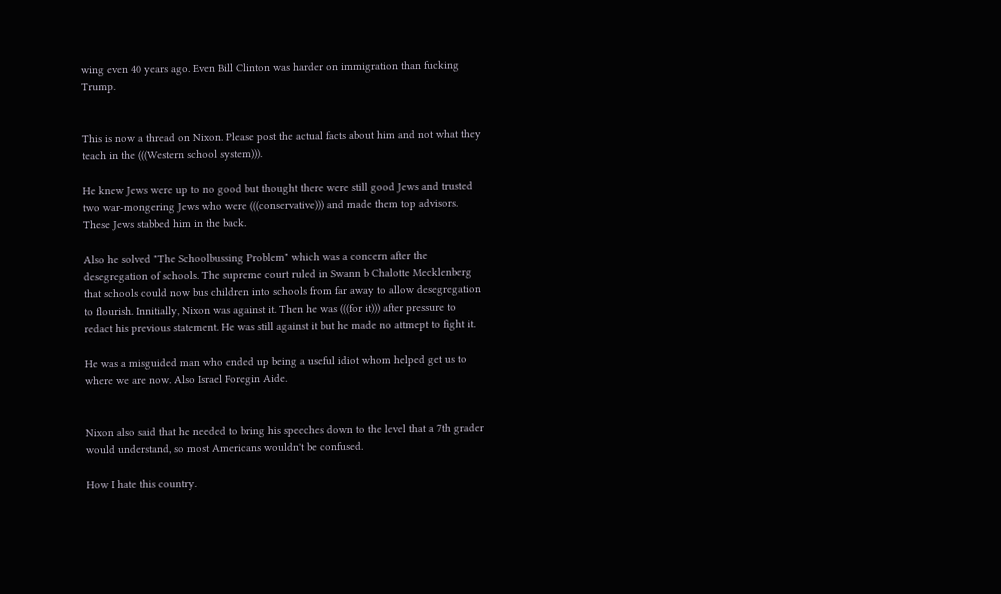wing even 40 years ago. Even Bill Clinton was harder on immigration than fucking Trump.


This is now a thread on Nixon. Please post the actual facts about him and not what they teach in the (((Western school system))).

He knew Jews were up to no good but thought there were still good Jews and trusted two war-mongering Jews who were (((conservative))) and made them top advisors. These Jews stabbed him in the back.

Also he solved "The Schoolbussing Problem" which was a concern after the desegregation of schools. The supreme court ruled in Swann b Chalotte Mecklenberg that schools could now bus children into schools from far away to allow desegregation to flourish. Innitially, Nixon was against it. Then he was (((for it))) after pressure to redact his previous statement. He was still against it but he made no attmept to fight it.

He was a misguided man who ended up being a useful idiot whom helped get us to where we are now. Also Israel Foregin Aide.


Nixon also said that he needed to bring his speeches down to the level that a 7th grader would understand, so most Americans wouldn't be confused.

How I hate this country.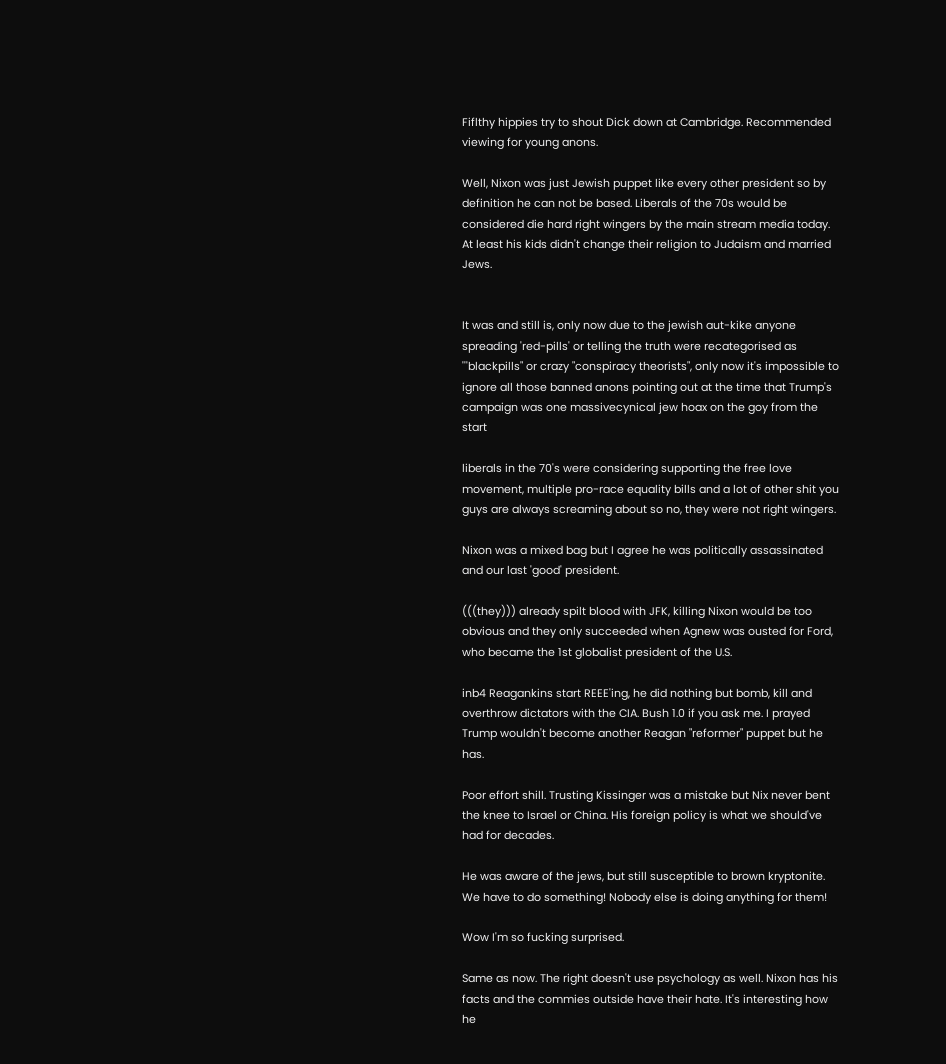Fiflthy hippies try to shout Dick down at Cambridge. Recommended viewing for young anons.

Well, Nixon was just Jewish puppet like every other president so by definition he can not be based. Liberals of the 70s would be considered die hard right wingers by the main stream media today. At least his kids didn't change their religion to Judaism and married Jews.


It was and still is, only now due to the jewish aut-kike anyone spreading 'red-pills' or telling the truth were recategorised as '''blackpills" or crazy "conspiracy theorists", only now it's impossible to ignore all those banned anons pointing out at the time that Trump's campaign was one massivecynical jew hoax on the goy from the start

liberals in the 70's were considering supporting the free love movement, multiple pro-race equality bills and a lot of other shit you guys are always screaming about so no, they were not right wingers.

Nixon was a mixed bag but I agree he was politically assassinated and our last 'good' president.

(((they))) already spilt blood with JFK, killing Nixon would be too obvious and they only succeeded when Agnew was ousted for Ford, who became the 1st globalist president of the U.S.

inb4 Reagankins start REEE'ing, he did nothing but bomb, kill and overthrow dictators with the CIA. Bush 1.0 if you ask me. I prayed Trump wouldn't become another Reagan "reformer" puppet but he has.

Poor effort shill. Trusting Kissinger was a mistake but Nix never bent the knee to Israel or China. His foreign policy is what we should've had for decades.

He was aware of the jews, but still susceptible to brown kryptonite. We have to do something! Nobody else is doing anything for them!

Wow I'm so fucking surprised.

Same as now. The right doesn't use psychology as well. Nixon has his facts and the commies outside have their hate. It's interesting how he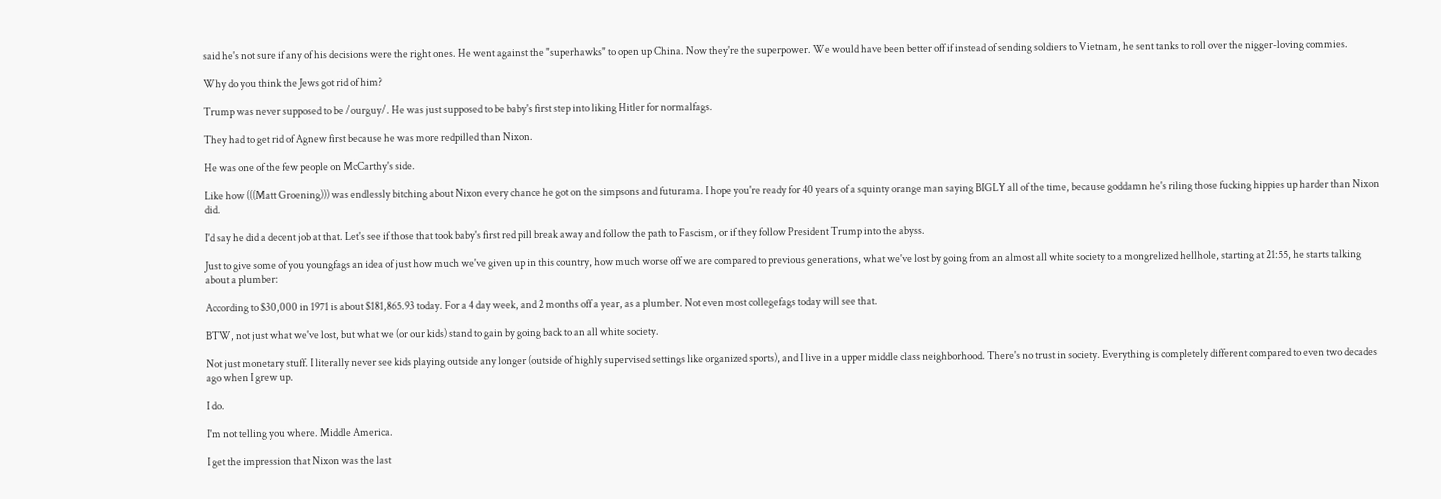said he's not sure if any of his decisions were the right ones. He went against the "superhawks" to open up China. Now they're the superpower. We would have been better off if instead of sending soldiers to Vietnam, he sent tanks to roll over the nigger-loving commies.

Why do you think the Jews got rid of him?

Trump was never supposed to be /ourguy/. He was just supposed to be baby's first step into liking Hitler for normalfags.

They had to get rid of Agnew first because he was more redpilled than Nixon.

He was one of the few people on McCarthy's side.

Like how (((Matt Groening))) was endlessly bitching about Nixon every chance he got on the simpsons and futurama. I hope you're ready for 40 years of a squinty orange man saying BIGLY all of the time, because goddamn he's riling those fucking hippies up harder than Nixon did.

I'd say he did a decent job at that. Let's see if those that took baby's first red pill break away and follow the path to Fascism, or if they follow President Trump into the abyss.

Just to give some of you youngfags an idea of just how much we've given up in this country, how much worse off we are compared to previous generations, what we've lost by going from an almost all white society to a mongrelized hellhole, starting at 21:55, he starts talking about a plumber:

According to $30,000 in 1971 is about $181,865.93 today. For a 4 day week, and 2 months off a year, as a plumber. Not even most collegefags today will see that.

BTW, not just what we've lost, but what we (or our kids) stand to gain by going back to an all white society.

Not just monetary stuff. I literally never see kids playing outside any longer (outside of highly supervised settings like organized sports), and I live in a upper middle class neighborhood. There's no trust in society. Everything is completely different compared to even two decades ago when I grew up.

I do.

I'm not telling you where. Middle America.

I get the impression that Nixon was the last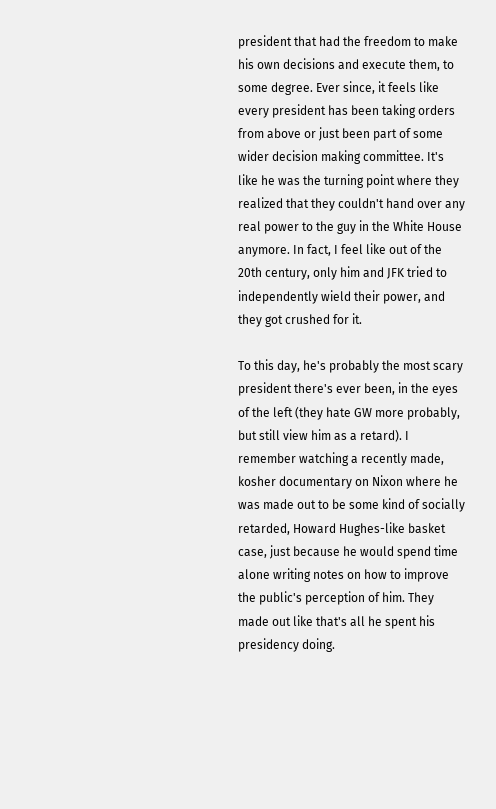president that had the freedom to make his own decisions and execute them, to some degree. Ever since, it feels like every president has been taking orders from above or just been part of some wider decision making committee. It's like he was the turning point where they realized that they couldn't hand over any real power to the guy in the White House anymore. In fact, I feel like out of the 20th century, only him and JFK tried to independently wield their power, and they got crushed for it.

To this day, he's probably the most scary president there's ever been, in the eyes of the left (they hate GW more probably, but still view him as a retard). I remember watching a recently made, kosher documentary on Nixon where he was made out to be some kind of socially retarded, Howard Hughes-like basket case, just because he would spend time alone writing notes on how to improve the public's perception of him. They made out like that's all he spent his presidency doing.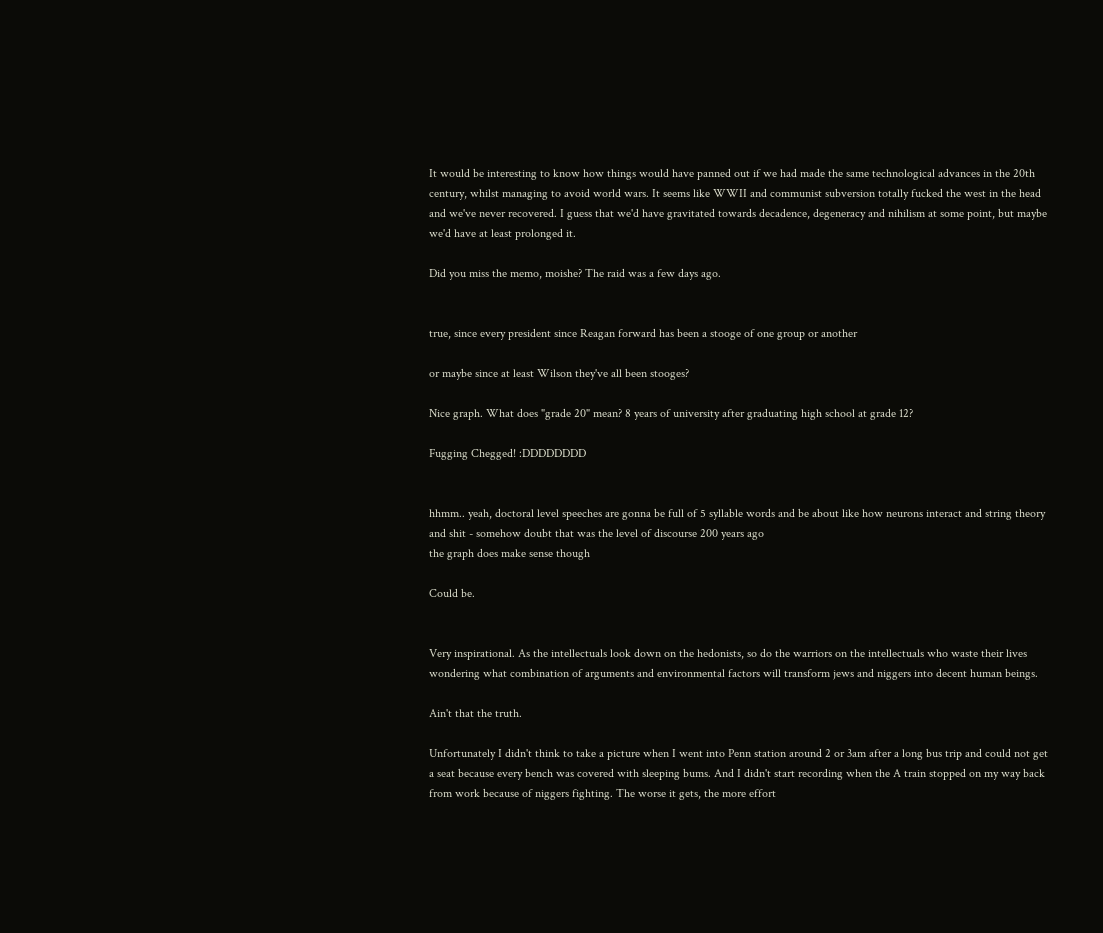It would be interesting to know how things would have panned out if we had made the same technological advances in the 20th century, whilst managing to avoid world wars. It seems like WWII and communist subversion totally fucked the west in the head and we've never recovered. I guess that we'd have gravitated towards decadence, degeneracy and nihilism at some point, but maybe we'd have at least prolonged it.

Did you miss the memo, moishe? The raid was a few days ago.


true, since every president since Reagan forward has been a stooge of one group or another

or maybe since at least Wilson they've all been stooges?

Nice graph. What does "grade 20" mean? 8 years of university after graduating high school at grade 12?

Fugging Chegged! :DDDDDDDD


hhmm.. yeah, doctoral level speeches are gonna be full of 5 syllable words and be about like how neurons interact and string theory and shit - somehow doubt that was the level of discourse 200 years ago
the graph does make sense though

Could be.


Very inspirational. As the intellectuals look down on the hedonists, so do the warriors on the intellectuals who waste their lives wondering what combination of arguments and environmental factors will transform jews and niggers into decent human beings.

Ain't that the truth.

Unfortunately I didn't think to take a picture when I went into Penn station around 2 or 3am after a long bus trip and could not get a seat because every bench was covered with sleeping bums. And I didn't start recording when the A train stopped on my way back from work because of niggers fighting. The worse it gets, the more effort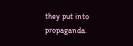they put into propaganda.